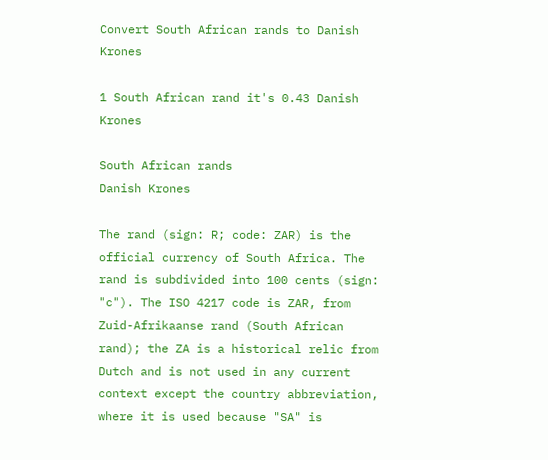Convert South African rands to Danish Krones

1 South African rand it's 0.43 Danish Krones

South African rands
Danish Krones

The rand (sign: R; code: ZAR) is the official currency of South Africa. The rand is subdivided into 100 cents (sign: "c"). The ISO 4217 code is ZAR, from Zuid-Afrikaanse rand (South African rand); the ZA is a historical relic from Dutch and is not used in any current context except the country abbreviation, where it is used because "SA" is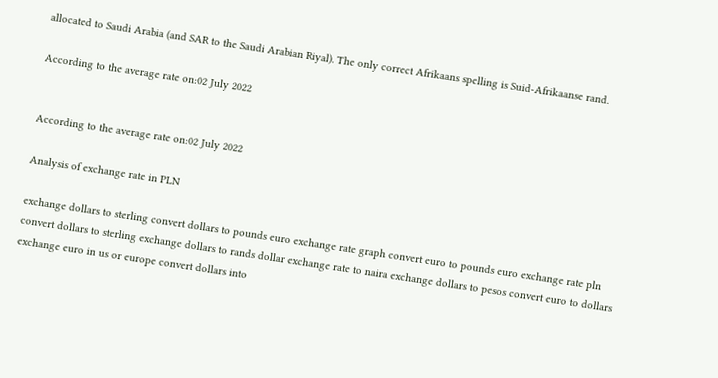allocated to Saudi Arabia (and SAR to the Saudi Arabian Riyal). The only correct Afrikaans spelling is Suid-Afrikaanse rand.

According to the average rate on:02 July 2022


According to the average rate on:02 July 2022

Analysis of exchange rate in PLN

exchange dollars to sterling convert dollars to pounds euro exchange rate graph convert euro to pounds euro exchange rate pln convert dollars to sterling exchange dollars to rands dollar exchange rate to naira exchange dollars to pesos convert euro to dollars exchange euro in us or europe convert dollars into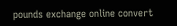pounds exchange online convert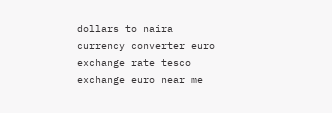dollars to naira currency converter euro exchange rate tesco exchange euro near me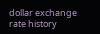dollar exchange rate history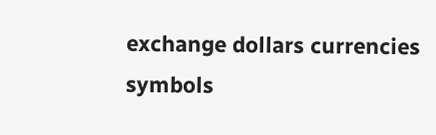exchange dollars currencies symbols